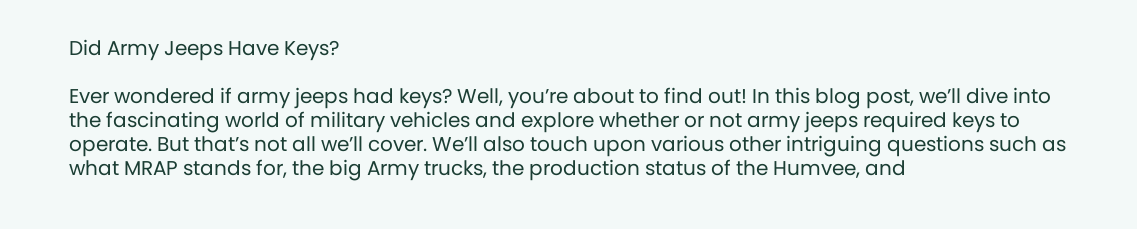Did Army Jeeps Have Keys?

Ever wondered if army jeeps had keys? Well, you’re about to find out! In this blog post, we’ll dive into the fascinating world of military vehicles and explore whether or not army jeeps required keys to operate. But that’s not all we’ll cover. We’ll also touch upon various other intriguing questions such as what MRAP stands for, the big Army trucks, the production status of the Humvee, and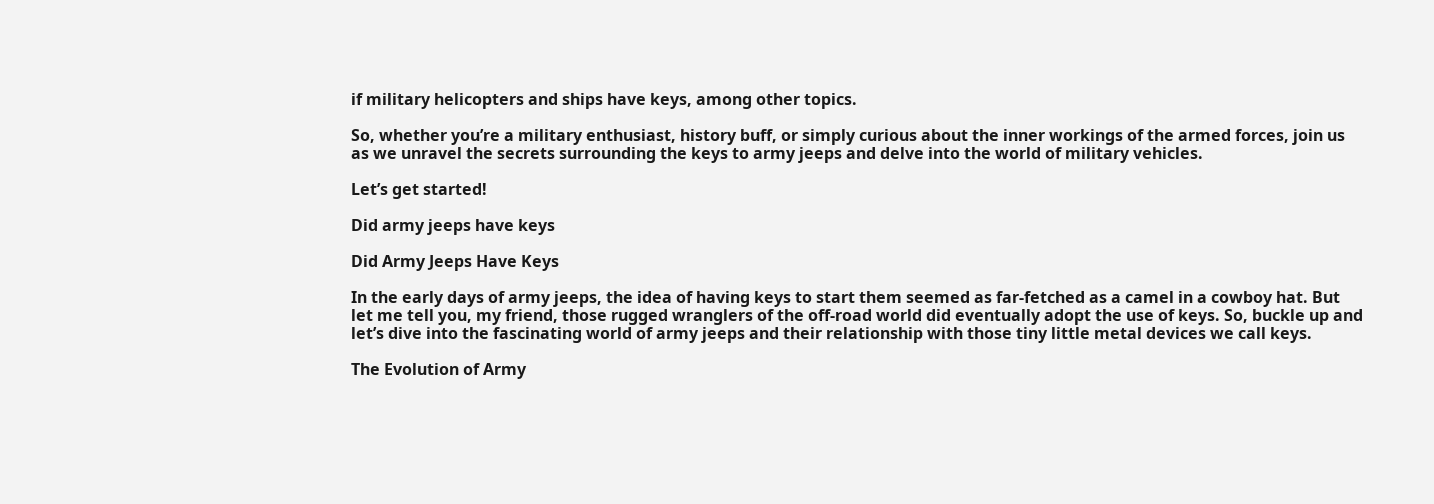if military helicopters and ships have keys, among other topics.

So, whether you’re a military enthusiast, history buff, or simply curious about the inner workings of the armed forces, join us as we unravel the secrets surrounding the keys to army jeeps and delve into the world of military vehicles.

Let’s get started!

Did army jeeps have keys

Did Army Jeeps Have Keys

In the early days of army jeeps, the idea of having keys to start them seemed as far-fetched as a camel in a cowboy hat. But let me tell you, my friend, those rugged wranglers of the off-road world did eventually adopt the use of keys. So, buckle up and let’s dive into the fascinating world of army jeeps and their relationship with those tiny little metal devices we call keys.

The Evolution of Army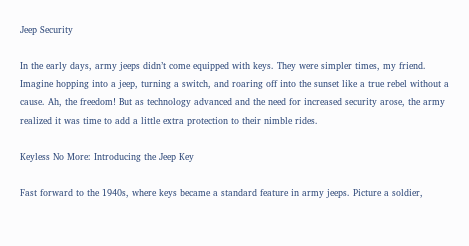Jeep Security

In the early days, army jeeps didn’t come equipped with keys. They were simpler times, my friend. Imagine hopping into a jeep, turning a switch, and roaring off into the sunset like a true rebel without a cause. Ah, the freedom! But as technology advanced and the need for increased security arose, the army realized it was time to add a little extra protection to their nimble rides.

Keyless No More: Introducing the Jeep Key

Fast forward to the 1940s, where keys became a standard feature in army jeeps. Picture a soldier,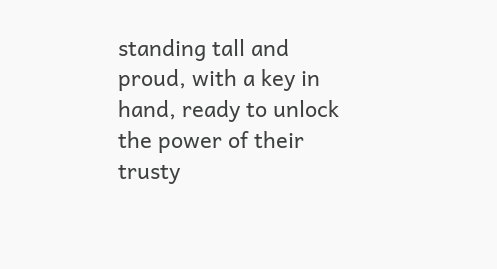standing tall and proud, with a key in hand, ready to unlock the power of their trusty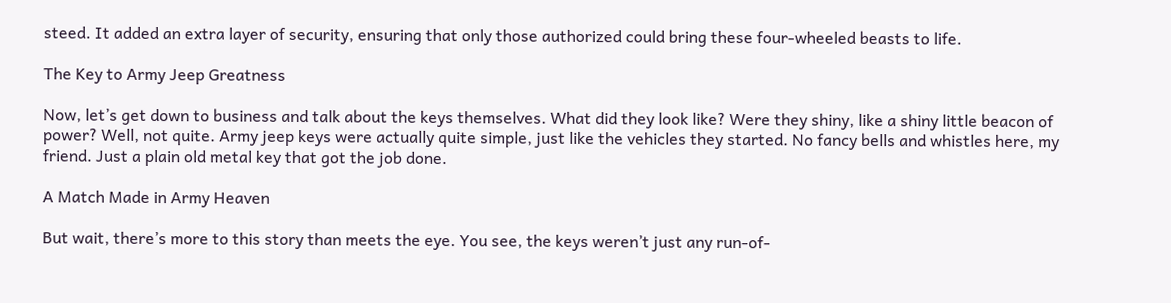steed. It added an extra layer of security, ensuring that only those authorized could bring these four-wheeled beasts to life.

The Key to Army Jeep Greatness

Now, let’s get down to business and talk about the keys themselves. What did they look like? Were they shiny, like a shiny little beacon of power? Well, not quite. Army jeep keys were actually quite simple, just like the vehicles they started. No fancy bells and whistles here, my friend. Just a plain old metal key that got the job done.

A Match Made in Army Heaven

But wait, there’s more to this story than meets the eye. You see, the keys weren’t just any run-of-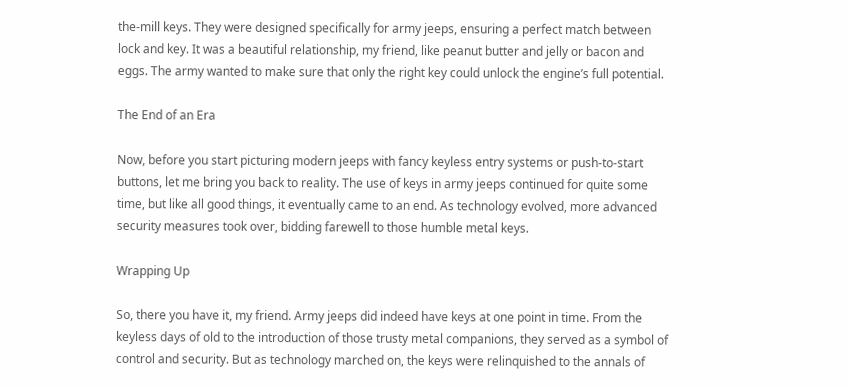the-mill keys. They were designed specifically for army jeeps, ensuring a perfect match between lock and key. It was a beautiful relationship, my friend, like peanut butter and jelly or bacon and eggs. The army wanted to make sure that only the right key could unlock the engine’s full potential.

The End of an Era

Now, before you start picturing modern jeeps with fancy keyless entry systems or push-to-start buttons, let me bring you back to reality. The use of keys in army jeeps continued for quite some time, but like all good things, it eventually came to an end. As technology evolved, more advanced security measures took over, bidding farewell to those humble metal keys.

Wrapping Up

So, there you have it, my friend. Army jeeps did indeed have keys at one point in time. From the keyless days of old to the introduction of those trusty metal companions, they served as a symbol of control and security. But as technology marched on, the keys were relinquished to the annals of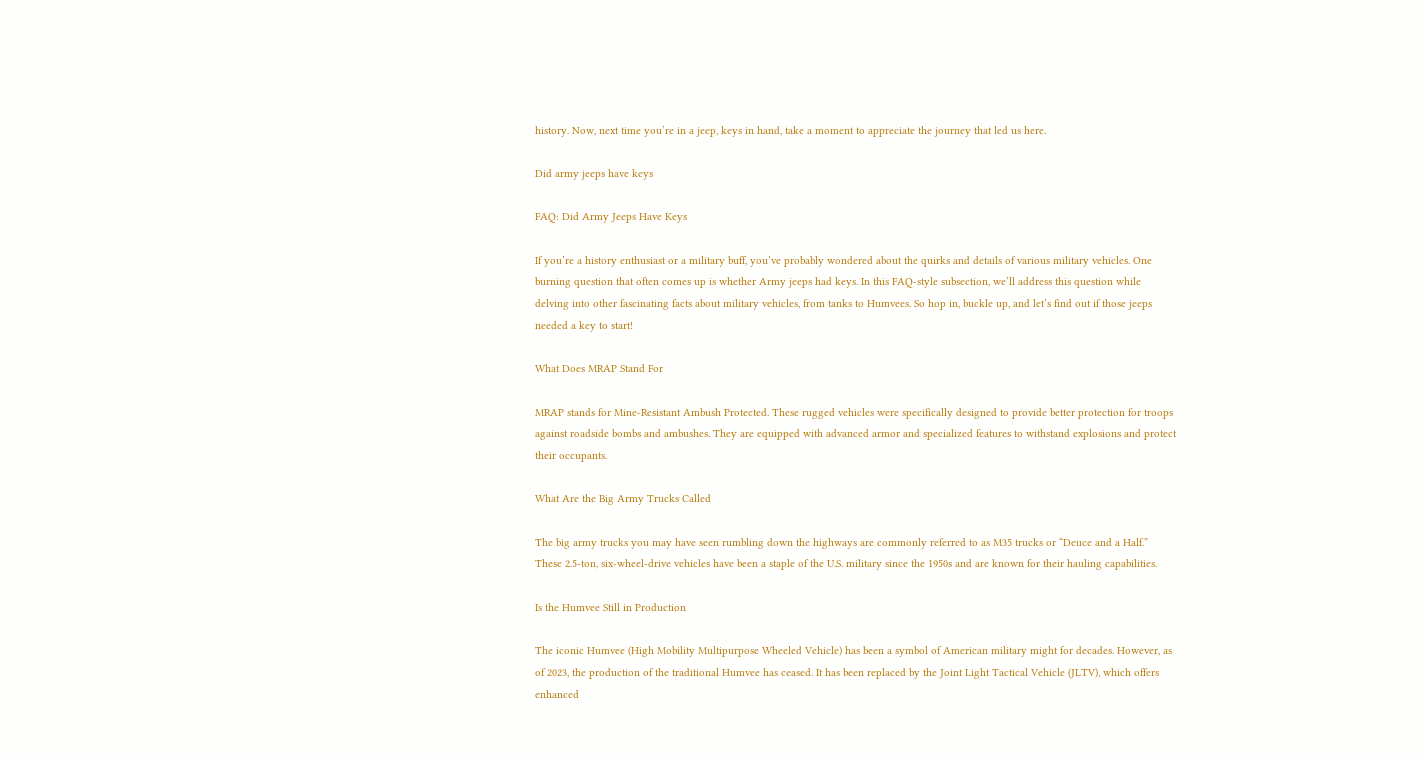history. Now, next time you’re in a jeep, keys in hand, take a moment to appreciate the journey that led us here.

Did army jeeps have keys

FAQ: Did Army Jeeps Have Keys

If you’re a history enthusiast or a military buff, you’ve probably wondered about the quirks and details of various military vehicles. One burning question that often comes up is whether Army jeeps had keys. In this FAQ-style subsection, we’ll address this question while delving into other fascinating facts about military vehicles, from tanks to Humvees. So hop in, buckle up, and let’s find out if those jeeps needed a key to start!

What Does MRAP Stand For

MRAP stands for Mine-Resistant Ambush Protected. These rugged vehicles were specifically designed to provide better protection for troops against roadside bombs and ambushes. They are equipped with advanced armor and specialized features to withstand explosions and protect their occupants.

What Are the Big Army Trucks Called

The big army trucks you may have seen rumbling down the highways are commonly referred to as M35 trucks or “Deuce and a Half.” These 2.5-ton, six-wheel-drive vehicles have been a staple of the U.S. military since the 1950s and are known for their hauling capabilities.

Is the Humvee Still in Production

The iconic Humvee (High Mobility Multipurpose Wheeled Vehicle) has been a symbol of American military might for decades. However, as of 2023, the production of the traditional Humvee has ceased. It has been replaced by the Joint Light Tactical Vehicle (JLTV), which offers enhanced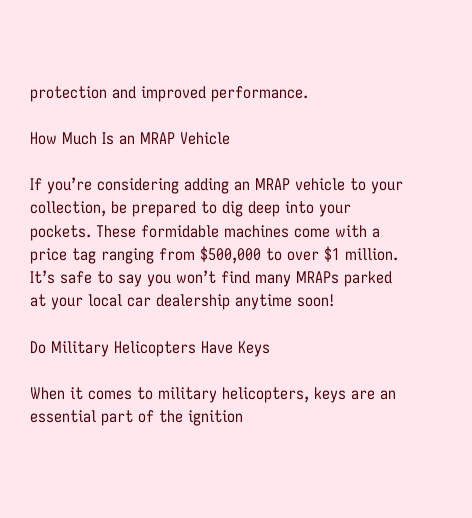protection and improved performance.

How Much Is an MRAP Vehicle

If you’re considering adding an MRAP vehicle to your collection, be prepared to dig deep into your pockets. These formidable machines come with a price tag ranging from $500,000 to over $1 million. It’s safe to say you won’t find many MRAPs parked at your local car dealership anytime soon!

Do Military Helicopters Have Keys

When it comes to military helicopters, keys are an essential part of the ignition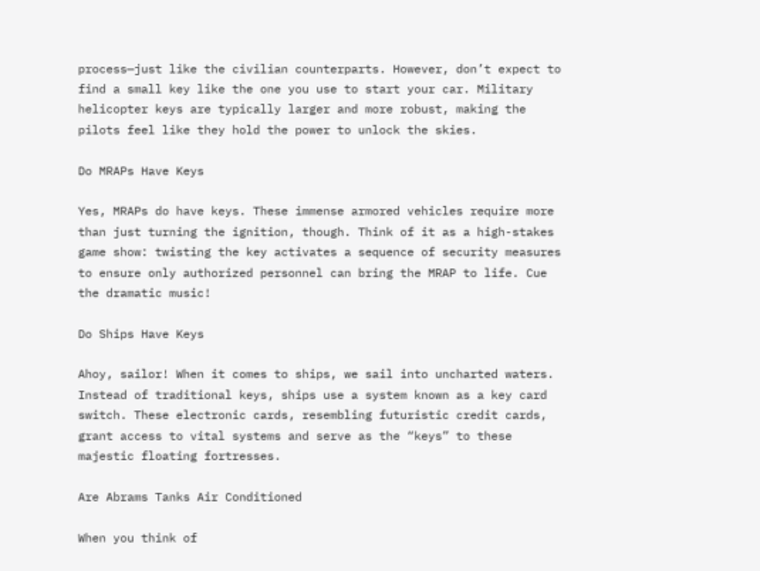process—just like the civilian counterparts. However, don’t expect to find a small key like the one you use to start your car. Military helicopter keys are typically larger and more robust, making the pilots feel like they hold the power to unlock the skies.

Do MRAPs Have Keys

Yes, MRAPs do have keys. These immense armored vehicles require more than just turning the ignition, though. Think of it as a high-stakes game show: twisting the key activates a sequence of security measures to ensure only authorized personnel can bring the MRAP to life. Cue the dramatic music!

Do Ships Have Keys

Ahoy, sailor! When it comes to ships, we sail into uncharted waters. Instead of traditional keys, ships use a system known as a key card switch. These electronic cards, resembling futuristic credit cards, grant access to vital systems and serve as the “keys” to these majestic floating fortresses.

Are Abrams Tanks Air Conditioned

When you think of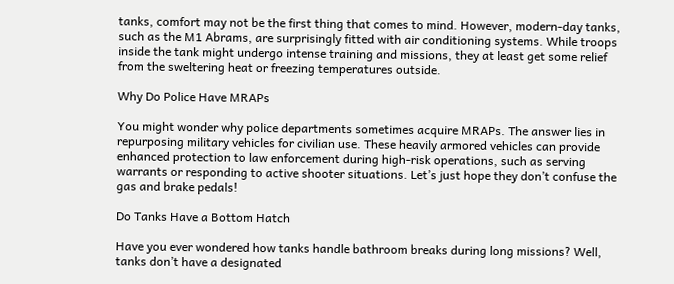tanks, comfort may not be the first thing that comes to mind. However, modern-day tanks, such as the M1 Abrams, are surprisingly fitted with air conditioning systems. While troops inside the tank might undergo intense training and missions, they at least get some relief from the sweltering heat or freezing temperatures outside.

Why Do Police Have MRAPs

You might wonder why police departments sometimes acquire MRAPs. The answer lies in repurposing military vehicles for civilian use. These heavily armored vehicles can provide enhanced protection to law enforcement during high-risk operations, such as serving warrants or responding to active shooter situations. Let’s just hope they don’t confuse the gas and brake pedals!

Do Tanks Have a Bottom Hatch

Have you ever wondered how tanks handle bathroom breaks during long missions? Well, tanks don’t have a designated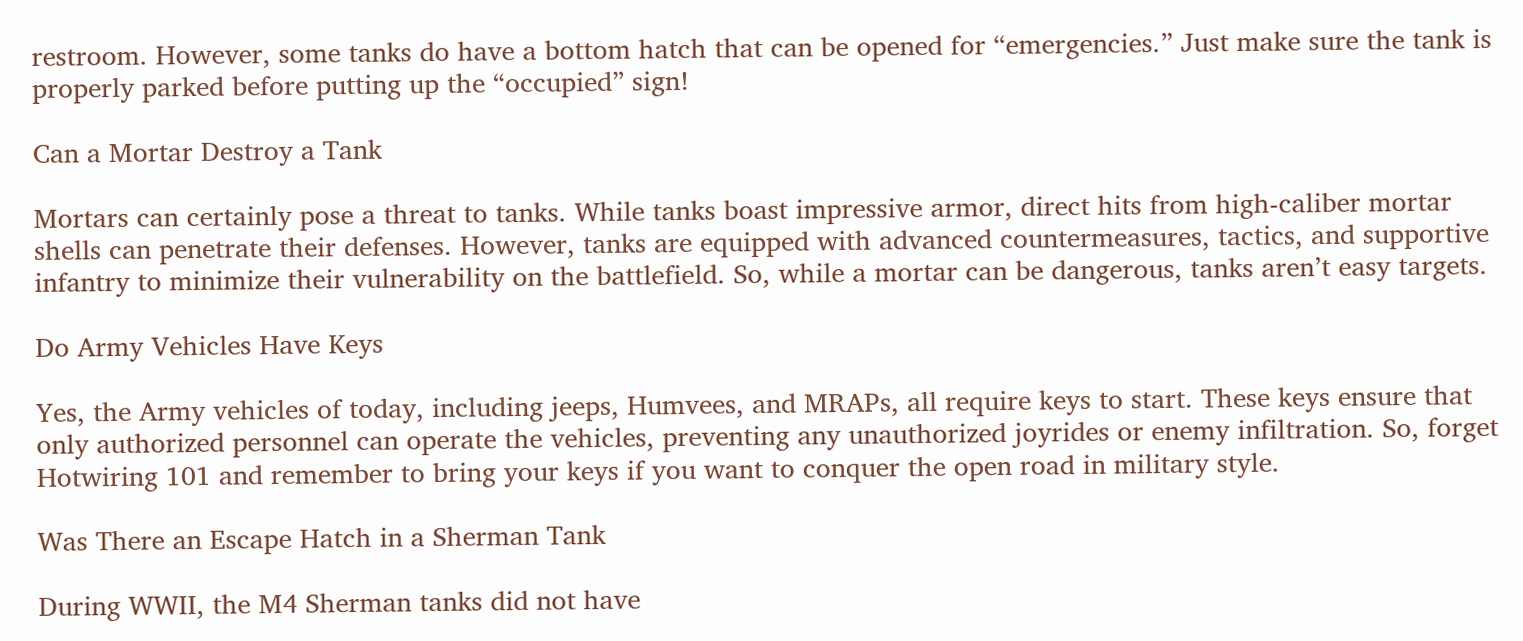restroom. However, some tanks do have a bottom hatch that can be opened for “emergencies.” Just make sure the tank is properly parked before putting up the “occupied” sign!

Can a Mortar Destroy a Tank

Mortars can certainly pose a threat to tanks. While tanks boast impressive armor, direct hits from high-caliber mortar shells can penetrate their defenses. However, tanks are equipped with advanced countermeasures, tactics, and supportive infantry to minimize their vulnerability on the battlefield. So, while a mortar can be dangerous, tanks aren’t easy targets.

Do Army Vehicles Have Keys

Yes, the Army vehicles of today, including jeeps, Humvees, and MRAPs, all require keys to start. These keys ensure that only authorized personnel can operate the vehicles, preventing any unauthorized joyrides or enemy infiltration. So, forget Hotwiring 101 and remember to bring your keys if you want to conquer the open road in military style.

Was There an Escape Hatch in a Sherman Tank

During WWII, the M4 Sherman tanks did not have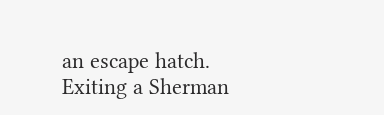an escape hatch. Exiting a Sherman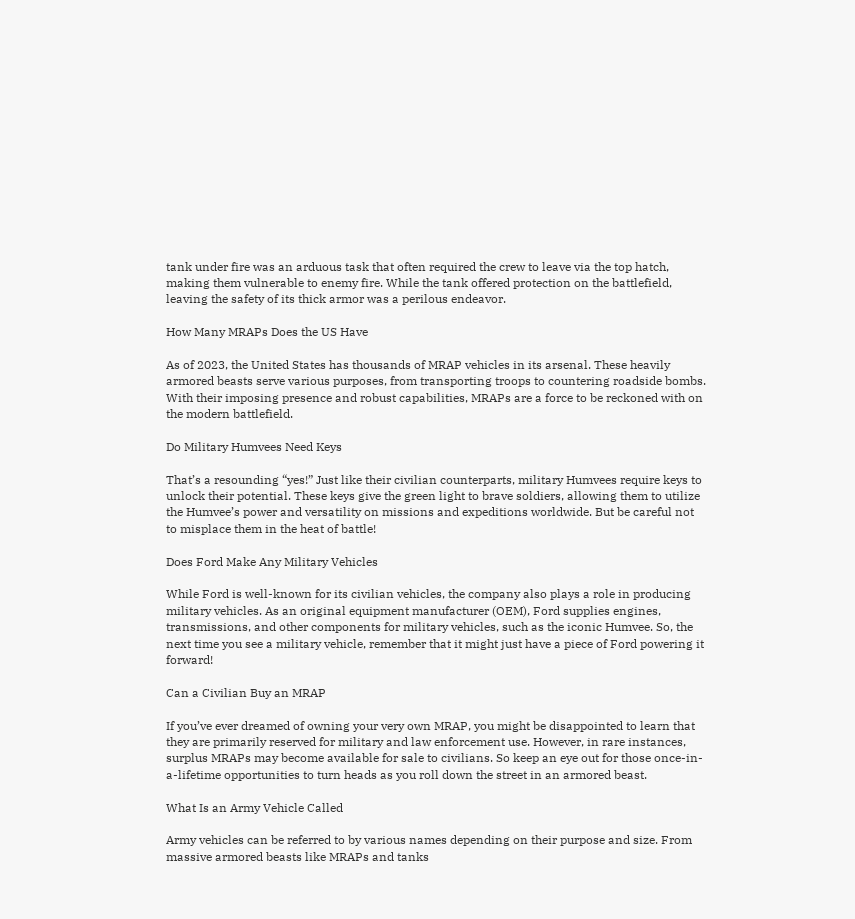tank under fire was an arduous task that often required the crew to leave via the top hatch, making them vulnerable to enemy fire. While the tank offered protection on the battlefield, leaving the safety of its thick armor was a perilous endeavor.

How Many MRAPs Does the US Have

As of 2023, the United States has thousands of MRAP vehicles in its arsenal. These heavily armored beasts serve various purposes, from transporting troops to countering roadside bombs. With their imposing presence and robust capabilities, MRAPs are a force to be reckoned with on the modern battlefield.

Do Military Humvees Need Keys

That’s a resounding “yes!” Just like their civilian counterparts, military Humvees require keys to unlock their potential. These keys give the green light to brave soldiers, allowing them to utilize the Humvee’s power and versatility on missions and expeditions worldwide. But be careful not to misplace them in the heat of battle!

Does Ford Make Any Military Vehicles

While Ford is well-known for its civilian vehicles, the company also plays a role in producing military vehicles. As an original equipment manufacturer (OEM), Ford supplies engines, transmissions, and other components for military vehicles, such as the iconic Humvee. So, the next time you see a military vehicle, remember that it might just have a piece of Ford powering it forward!

Can a Civilian Buy an MRAP

If you’ve ever dreamed of owning your very own MRAP, you might be disappointed to learn that they are primarily reserved for military and law enforcement use. However, in rare instances, surplus MRAPs may become available for sale to civilians. So keep an eye out for those once-in-a-lifetime opportunities to turn heads as you roll down the street in an armored beast.

What Is an Army Vehicle Called

Army vehicles can be referred to by various names depending on their purpose and size. From massive armored beasts like MRAPs and tanks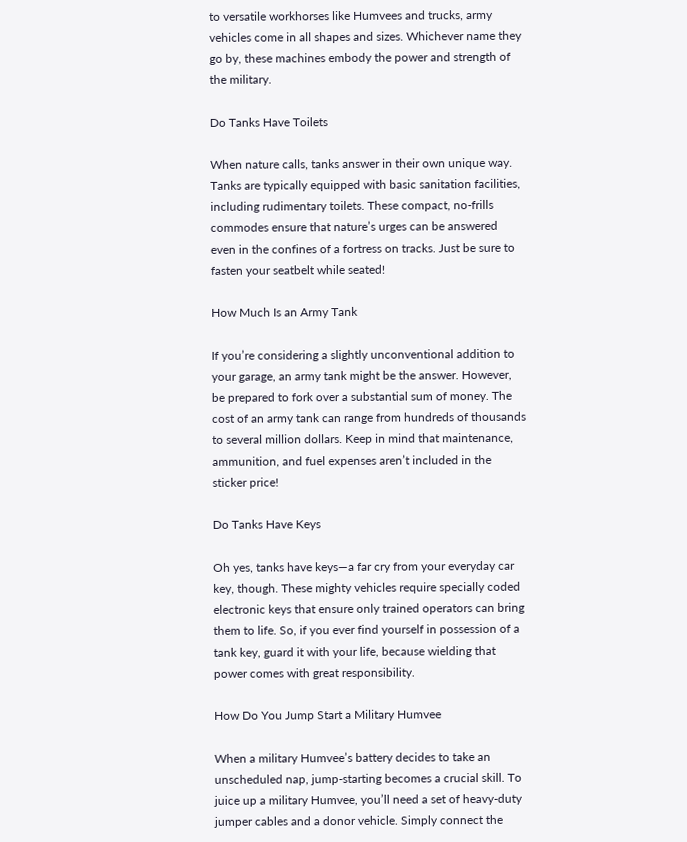to versatile workhorses like Humvees and trucks, army vehicles come in all shapes and sizes. Whichever name they go by, these machines embody the power and strength of the military.

Do Tanks Have Toilets

When nature calls, tanks answer in their own unique way. Tanks are typically equipped with basic sanitation facilities, including rudimentary toilets. These compact, no-frills commodes ensure that nature’s urges can be answered even in the confines of a fortress on tracks. Just be sure to fasten your seatbelt while seated!

How Much Is an Army Tank

If you’re considering a slightly unconventional addition to your garage, an army tank might be the answer. However, be prepared to fork over a substantial sum of money. The cost of an army tank can range from hundreds of thousands to several million dollars. Keep in mind that maintenance, ammunition, and fuel expenses aren’t included in the sticker price!

Do Tanks Have Keys

Oh yes, tanks have keys—a far cry from your everyday car key, though. These mighty vehicles require specially coded electronic keys that ensure only trained operators can bring them to life. So, if you ever find yourself in possession of a tank key, guard it with your life, because wielding that power comes with great responsibility.

How Do You Jump Start a Military Humvee

When a military Humvee’s battery decides to take an unscheduled nap, jump-starting becomes a crucial skill. To juice up a military Humvee, you’ll need a set of heavy-duty jumper cables and a donor vehicle. Simply connect the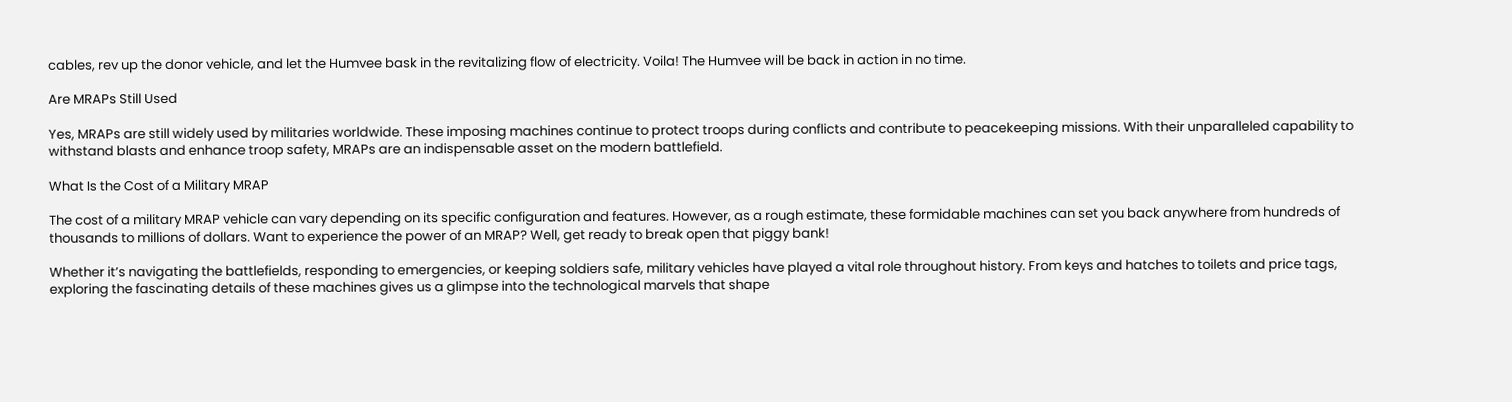cables, rev up the donor vehicle, and let the Humvee bask in the revitalizing flow of electricity. Voila! The Humvee will be back in action in no time.

Are MRAPs Still Used

Yes, MRAPs are still widely used by militaries worldwide. These imposing machines continue to protect troops during conflicts and contribute to peacekeeping missions. With their unparalleled capability to withstand blasts and enhance troop safety, MRAPs are an indispensable asset on the modern battlefield.

What Is the Cost of a Military MRAP

The cost of a military MRAP vehicle can vary depending on its specific configuration and features. However, as a rough estimate, these formidable machines can set you back anywhere from hundreds of thousands to millions of dollars. Want to experience the power of an MRAP? Well, get ready to break open that piggy bank!

Whether it’s navigating the battlefields, responding to emergencies, or keeping soldiers safe, military vehicles have played a vital role throughout history. From keys and hatches to toilets and price tags, exploring the fascinating details of these machines gives us a glimpse into the technological marvels that shape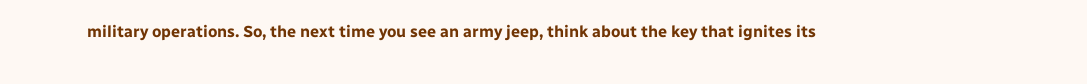military operations. So, the next time you see an army jeep, think about the key that ignites its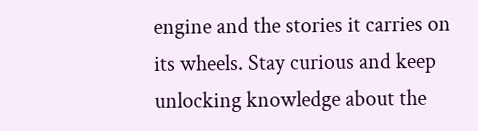engine and the stories it carries on its wheels. Stay curious and keep unlocking knowledge about the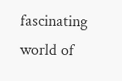fascinating world of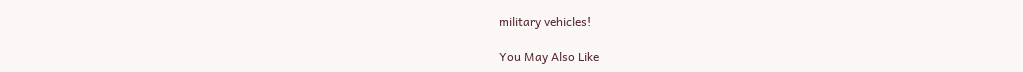military vehicles!

You May Also Like